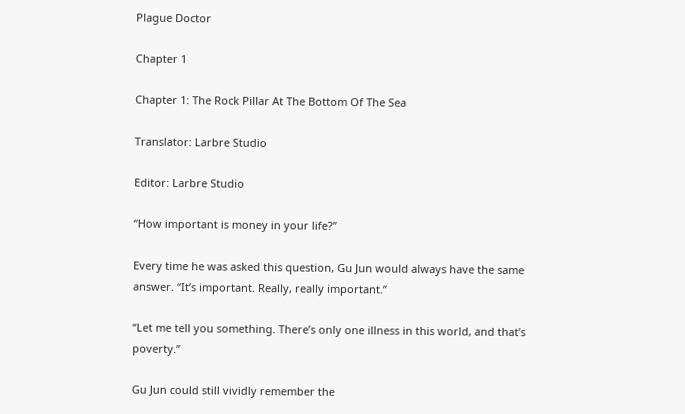Plague Doctor

Chapter 1

Chapter 1: The Rock Pillar At The Bottom Of The Sea

Translator: Larbre Studio

Editor: Larbre Studio

“How important is money in your life?”

Every time he was asked this question, Gu Jun would always have the same answer. “It’s important. Really, really important.”

“Let me tell you something. There’s only one illness in this world, and that’s poverty.”

Gu Jun could still vividly remember the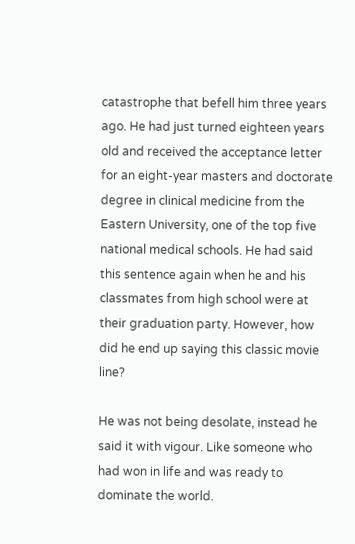catastrophe that befell him three years ago. He had just turned eighteen years old and received the acceptance letter for an eight-year masters and doctorate degree in clinical medicine from the Eastern University, one of the top five national medical schools. He had said this sentence again when he and his classmates from high school were at their graduation party. However, how did he end up saying this classic movie line?

He was not being desolate, instead he said it with vigour. Like someone who had won in life and was ready to dominate the world.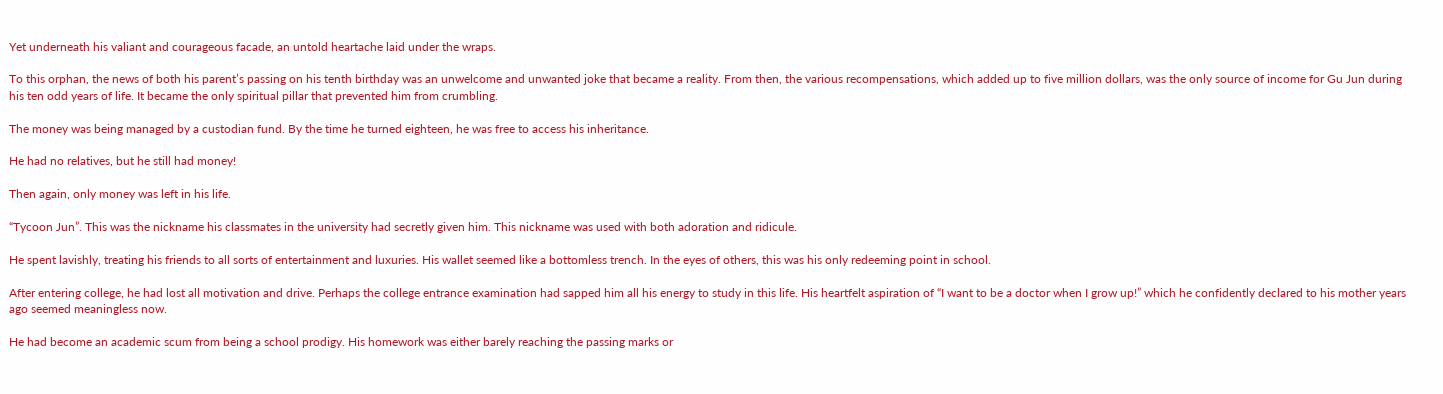Yet underneath his valiant and courageous facade, an untold heartache laid under the wraps.

To this orphan, the news of both his parent’s passing on his tenth birthday was an unwelcome and unwanted joke that became a reality. From then, the various recompensations, which added up to five million dollars, was the only source of income for Gu Jun during his ten odd years of life. It became the only spiritual pillar that prevented him from crumbling.

The money was being managed by a custodian fund. By the time he turned eighteen, he was free to access his inheritance.

He had no relatives, but he still had money!

Then again, only money was left in his life.

“Tycoon Jun”. This was the nickname his classmates in the university had secretly given him. This nickname was used with both adoration and ridicule.

He spent lavishly, treating his friends to all sorts of entertainment and luxuries. His wallet seemed like a bottomless trench. In the eyes of others, this was his only redeeming point in school.

After entering college, he had lost all motivation and drive. Perhaps the college entrance examination had sapped him all his energy to study in this life. His heartfelt aspiration of “I want to be a doctor when I grow up!” which he confidently declared to his mother years ago seemed meaningless now.

He had become an academic scum from being a school prodigy. His homework was either barely reaching the passing marks or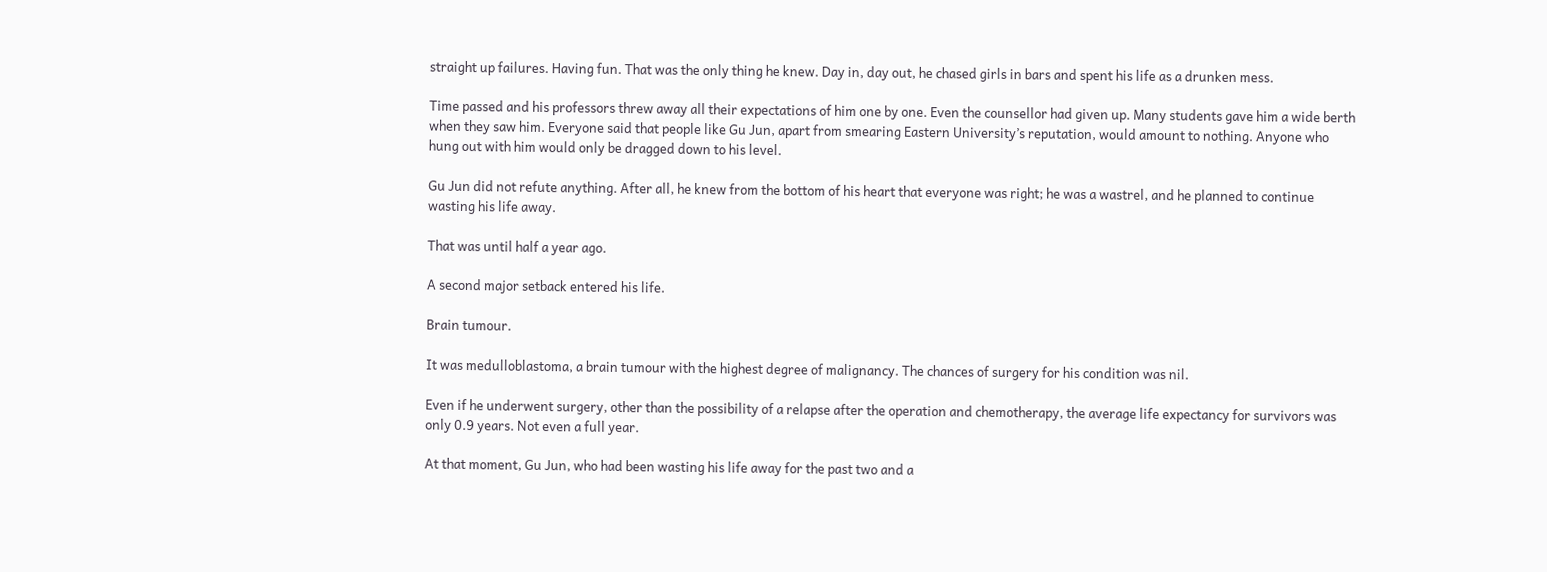straight up failures. Having fun. That was the only thing he knew. Day in, day out, he chased girls in bars and spent his life as a drunken mess.

Time passed and his professors threw away all their expectations of him one by one. Even the counsellor had given up. Many students gave him a wide berth when they saw him. Everyone said that people like Gu Jun, apart from smearing Eastern University’s reputation, would amount to nothing. Anyone who hung out with him would only be dragged down to his level.

Gu Jun did not refute anything. After all, he knew from the bottom of his heart that everyone was right; he was a wastrel, and he planned to continue wasting his life away.

That was until half a year ago.

A second major setback entered his life.

Brain tumour.

It was medulloblastoma, a brain tumour with the highest degree of malignancy. The chances of surgery for his condition was nil.

Even if he underwent surgery, other than the possibility of a relapse after the operation and chemotherapy, the average life expectancy for survivors was only 0.9 years. Not even a full year.

At that moment, Gu Jun, who had been wasting his life away for the past two and a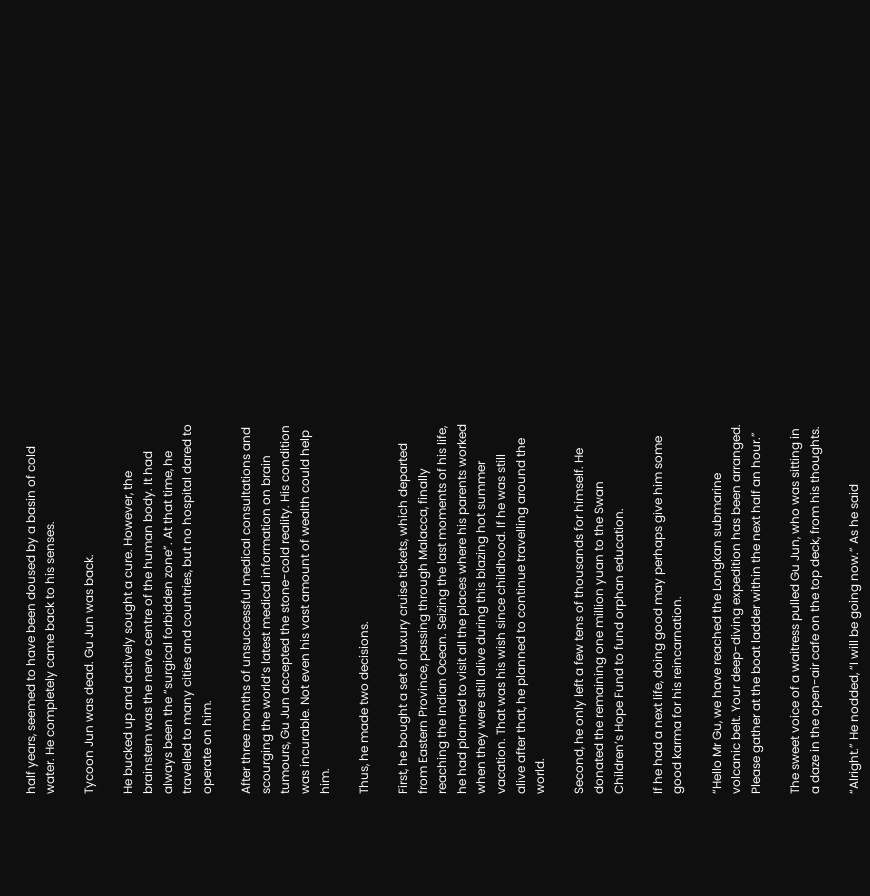half years, seemed to have been doused by a basin of cold water. He completely came back to his senses.

Tycoon Jun was dead. Gu Jun was back.

He bucked up and actively sought a cure. However, the brainstem was the nerve centre of the human body. It had always been the “surgical forbidden zone”. At that time, he travelled to many cities and countries, but no hospital dared to operate on him.

After three months of unsuccessful medical consultations and scourging the world’s latest medical information on brain tumours, Gu Jun accepted the stone-cold reality. His condition was incurable. Not even his vast amount of wealth could help him.

Thus, he made two decisions.

First, he bought a set of luxury cruise tickets, which departed from Eastern Province, passing through Malacca, finally reaching the Indian Ocean. Seizing the last moments of his life, he had planned to visit all the places where his parents worked when they were still alive during this blazing hot summer vacation. That was his wish since childhood. If he was still alive after that, he planned to continue travelling around the world.

Second, he only left a few tens of thousands for himself. He donated the remaining one million yuan to the Swan Children’s Hope Fund to fund orphan education.

If he had a next life, doing good may perhaps give him some good karma for his reincarnation.

“Hello Mr Gu, we have reached the Longkan submarine volcanic belt. Your deep-diving expedition has been arranged. Please gather at the boat ladder within the next half an hour.”

The sweet voice of a waitress pulled Gu Jun, who was sitting in a daze in the open-air cafe on the top deck, from his thoughts.

“Alright.” He nodded, “I will be going now.” As he said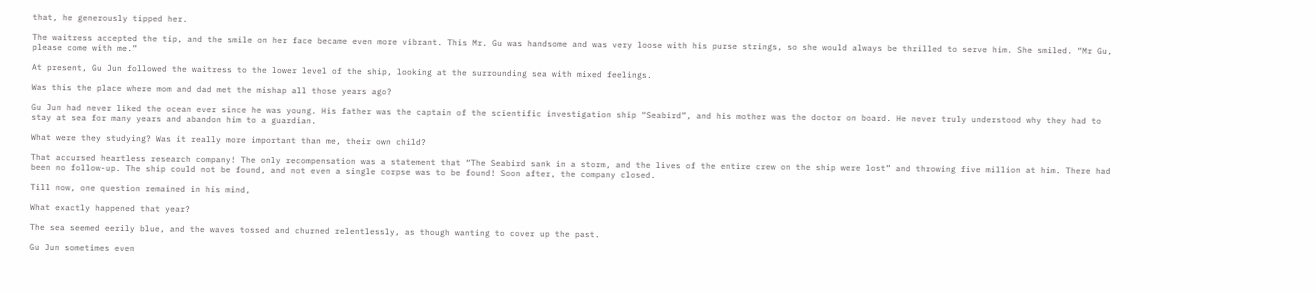that, he generously tipped her.

The waitress accepted the tip, and the smile on her face became even more vibrant. This Mr. Gu was handsome and was very loose with his purse strings, so she would always be thrilled to serve him. She smiled. “Mr Gu, please come with me.”

At present, Gu Jun followed the waitress to the lower level of the ship, looking at the surrounding sea with mixed feelings.

Was this the place where mom and dad met the mishap all those years ago?

Gu Jun had never liked the ocean ever since he was young. His father was the captain of the scientific investigation ship “Seabird”, and his mother was the doctor on board. He never truly understood why they had to stay at sea for many years and abandon him to a guardian.

What were they studying? Was it really more important than me, their own child?

That accursed heartless research company! The only recompensation was a statement that “The Seabird sank in a storm, and the lives of the entire crew on the ship were lost” and throwing five million at him. There had been no follow-up. The ship could not be found, and not even a single corpse was to be found! Soon after, the company closed.

Till now, one question remained in his mind,

What exactly happened that year?

The sea seemed eerily blue, and the waves tossed and churned relentlessly, as though wanting to cover up the past.

Gu Jun sometimes even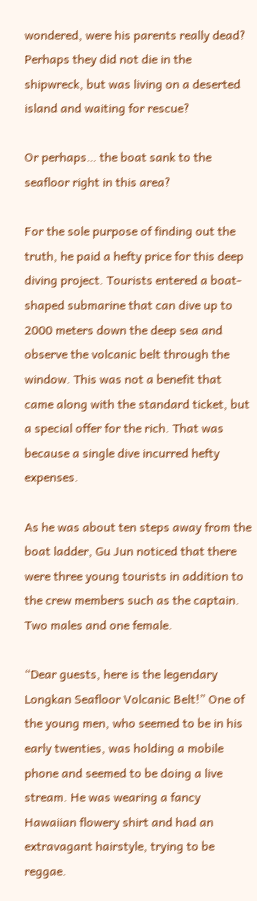wondered, were his parents really dead? Perhaps they did not die in the shipwreck, but was living on a deserted island and waiting for rescue?

Or perhaps… the boat sank to the seafloor right in this area?

For the sole purpose of finding out the truth, he paid a hefty price for this deep diving project. Tourists entered a boat-shaped submarine that can dive up to 2000 meters down the deep sea and observe the volcanic belt through the window. This was not a benefit that came along with the standard ticket, but a special offer for the rich. That was because a single dive incurred hefty expenses.

As he was about ten steps away from the boat ladder, Gu Jun noticed that there were three young tourists in addition to the crew members such as the captain. Two males and one female.

“Dear guests, here is the legendary Longkan Seafloor Volcanic Belt!” One of the young men, who seemed to be in his early twenties, was holding a mobile phone and seemed to be doing a live stream. He was wearing a fancy Hawaiian flowery shirt and had an extravagant hairstyle, trying to be reggae.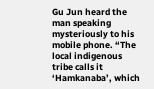Gu Jun heard the man speaking mysteriously to his mobile phone. “The local indigenous tribe calls it ‘Hamkanaba’, which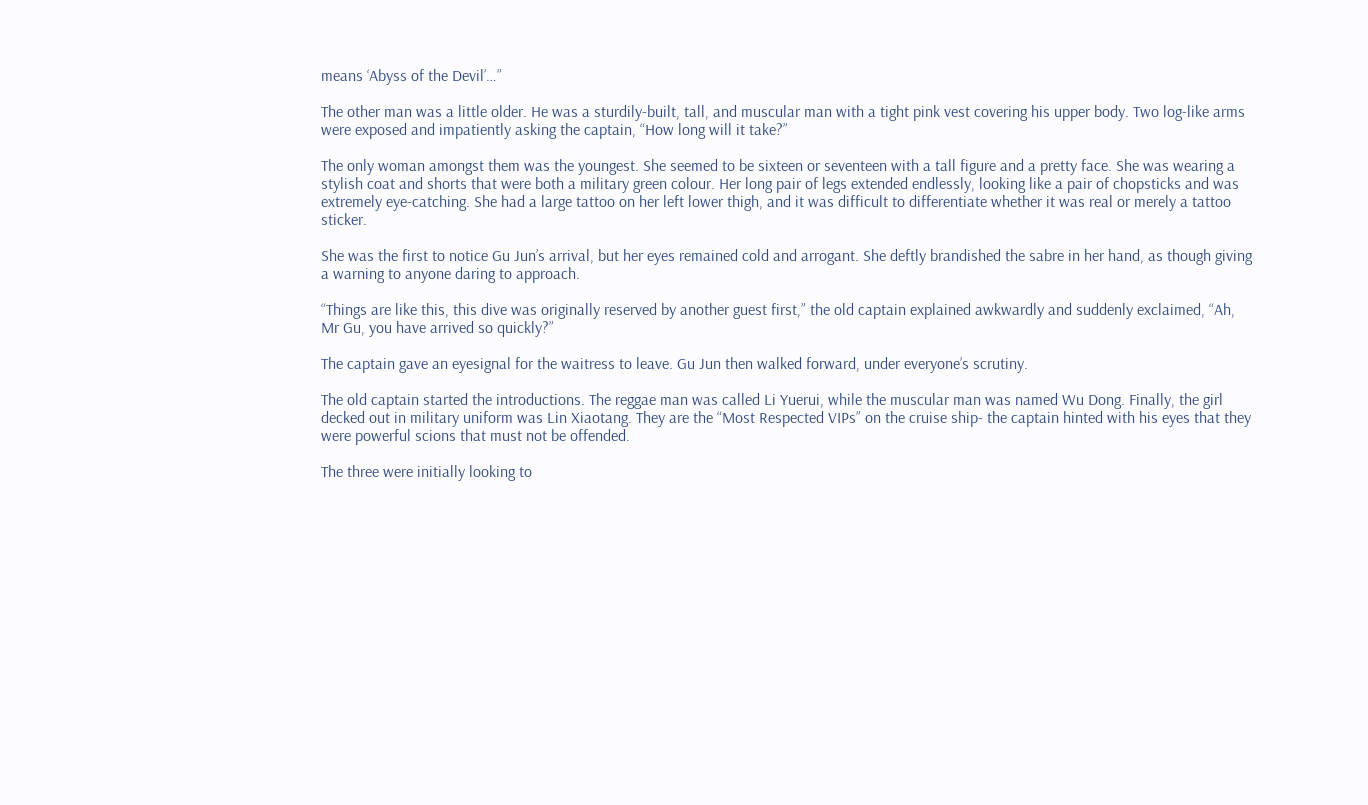means ‘Abyss of the Devil’…”

The other man was a little older. He was a sturdily-built, tall, and muscular man with a tight pink vest covering his upper body. Two log-like arms were exposed and impatiently asking the captain, “How long will it take?”

The only woman amongst them was the youngest. She seemed to be sixteen or seventeen with a tall figure and a pretty face. She was wearing a stylish coat and shorts that were both a military green colour. Her long pair of legs extended endlessly, looking like a pair of chopsticks and was extremely eye-catching. She had a large tattoo on her left lower thigh, and it was difficult to differentiate whether it was real or merely a tattoo sticker.

She was the first to notice Gu Jun’s arrival, but her eyes remained cold and arrogant. She deftly brandished the sabre in her hand, as though giving a warning to anyone daring to approach.

“Things are like this, this dive was originally reserved by another guest first,” the old captain explained awkwardly and suddenly exclaimed, “Ah, Mr Gu, you have arrived so quickly?”

The captain gave an eyesignal for the waitress to leave. Gu Jun then walked forward, under everyone’s scrutiny.

The old captain started the introductions. The reggae man was called Li Yuerui, while the muscular man was named Wu Dong. Finally, the girl decked out in military uniform was Lin Xiaotang. They are the “Most Respected VIPs” on the cruise ship- the captain hinted with his eyes that they were powerful scions that must not be offended.

The three were initially looking to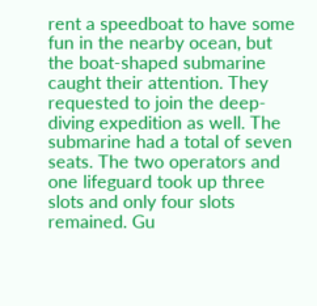rent a speedboat to have some fun in the nearby ocean, but the boat-shaped submarine caught their attention. They requested to join the deep-diving expedition as well. The submarine had a total of seven seats. The two operators and one lifeguard took up three slots and only four slots remained. Gu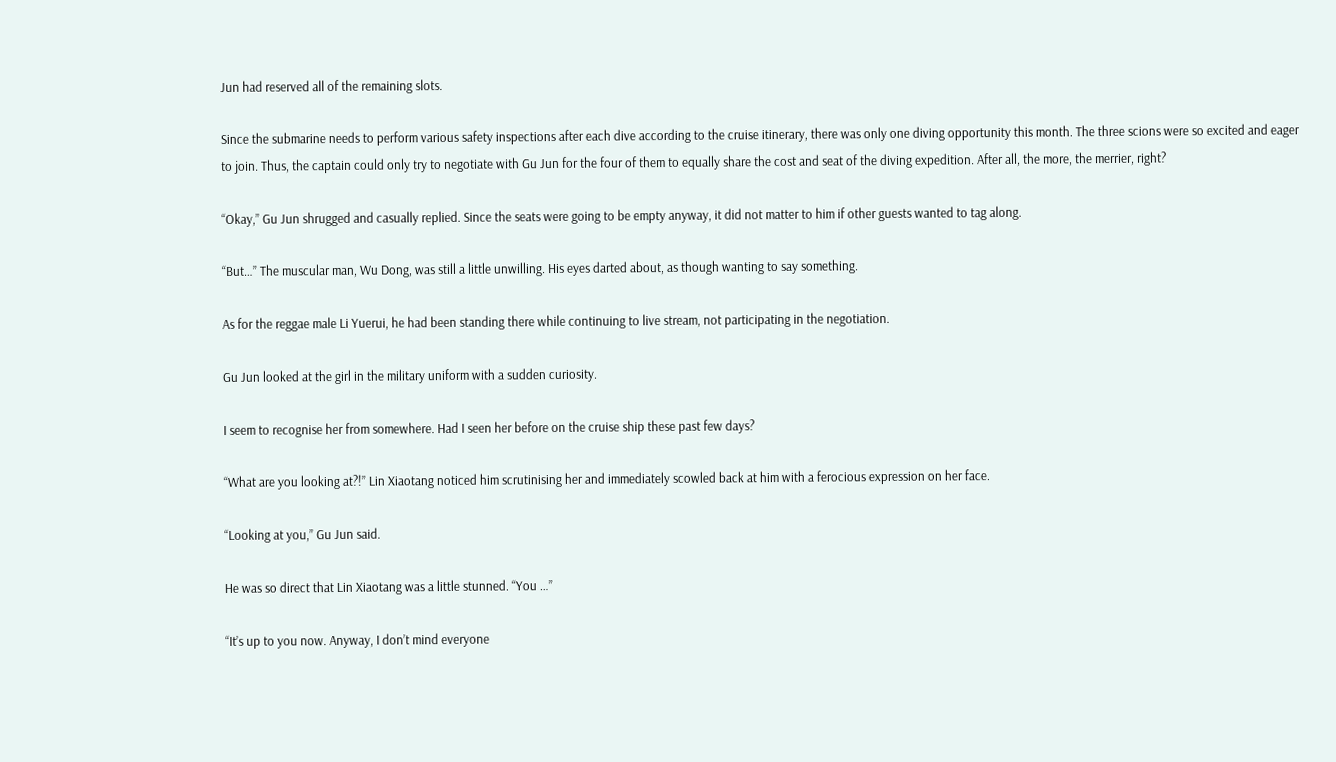Jun had reserved all of the remaining slots.

Since the submarine needs to perform various safety inspections after each dive according to the cruise itinerary, there was only one diving opportunity this month. The three scions were so excited and eager to join. Thus, the captain could only try to negotiate with Gu Jun for the four of them to equally share the cost and seat of the diving expedition. After all, the more, the merrier, right?

“Okay,” Gu Jun shrugged and casually replied. Since the seats were going to be empty anyway, it did not matter to him if other guests wanted to tag along.

“But…” The muscular man, Wu Dong, was still a little unwilling. His eyes darted about, as though wanting to say something.

As for the reggae male Li Yuerui, he had been standing there while continuing to live stream, not participating in the negotiation.

Gu Jun looked at the girl in the military uniform with a sudden curiosity.

I seem to recognise her from somewhere. Had I seen her before on the cruise ship these past few days?

“What are you looking at?!” Lin Xiaotang noticed him scrutinising her and immediately scowled back at him with a ferocious expression on her face.

“Looking at you,” Gu Jun said.

He was so direct that Lin Xiaotang was a little stunned. “You …”

“It’s up to you now. Anyway, I don’t mind everyone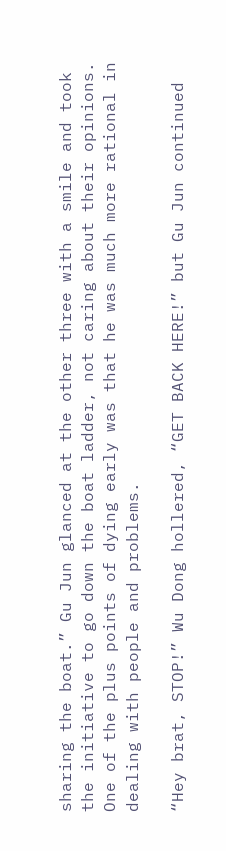sharing the boat.” Gu Jun glanced at the other three with a smile and took the initiative to go down the boat ladder, not caring about their opinions. One of the plus points of dying early was that he was much more rational in dealing with people and problems.

“Hey brat, STOP!” Wu Dong hollered, “GET BACK HERE!” but Gu Jun continued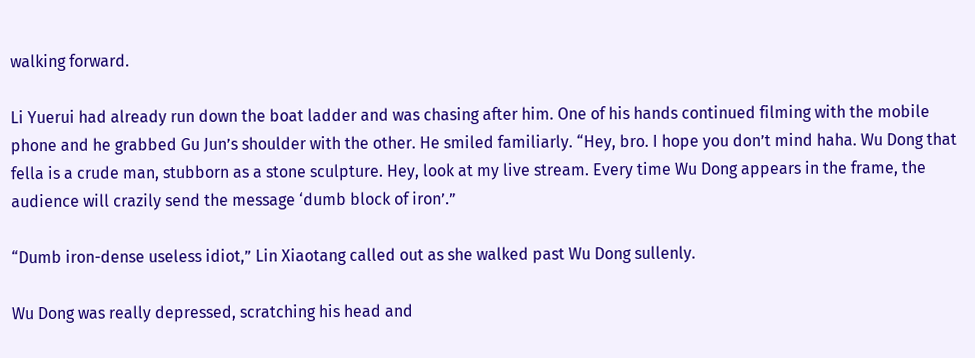walking forward.

Li Yuerui had already run down the boat ladder and was chasing after him. One of his hands continued filming with the mobile phone and he grabbed Gu Jun’s shoulder with the other. He smiled familiarly. “Hey, bro. I hope you don’t mind haha. Wu Dong that fella is a crude man, stubborn as a stone sculpture. Hey, look at my live stream. Every time Wu Dong appears in the frame, the audience will crazily send the message ‘dumb block of iron’.”

“Dumb iron-dense useless idiot,” Lin Xiaotang called out as she walked past Wu Dong sullenly.

Wu Dong was really depressed, scratching his head and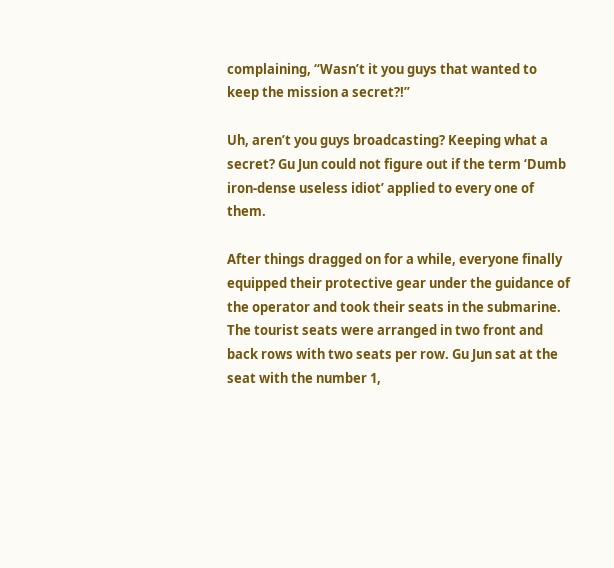complaining, “Wasn’t it you guys that wanted to keep the mission a secret?!”

Uh, aren’t you guys broadcasting? Keeping what a secret? Gu Jun could not figure out if the term ‘Dumb iron-dense useless idiot’ applied to every one of them.

After things dragged on for a while, everyone finally equipped their protective gear under the guidance of the operator and took their seats in the submarine. The tourist seats were arranged in two front and back rows with two seats per row. Gu Jun sat at the seat with the number 1,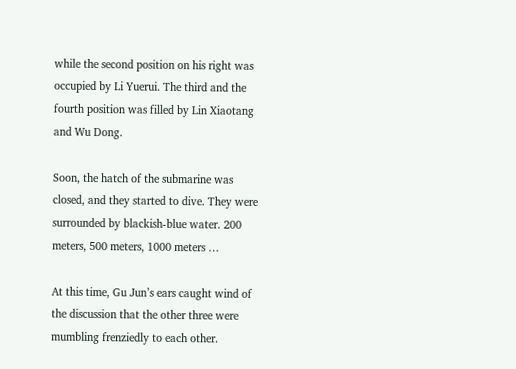while the second position on his right was occupied by Li Yuerui. The third and the fourth position was filled by Lin Xiaotang and Wu Dong.

Soon, the hatch of the submarine was closed, and they started to dive. They were surrounded by blackish-blue water. 200 meters, 500 meters, 1000 meters …

At this time, Gu Jun’s ears caught wind of the discussion that the other three were mumbling frenziedly to each other.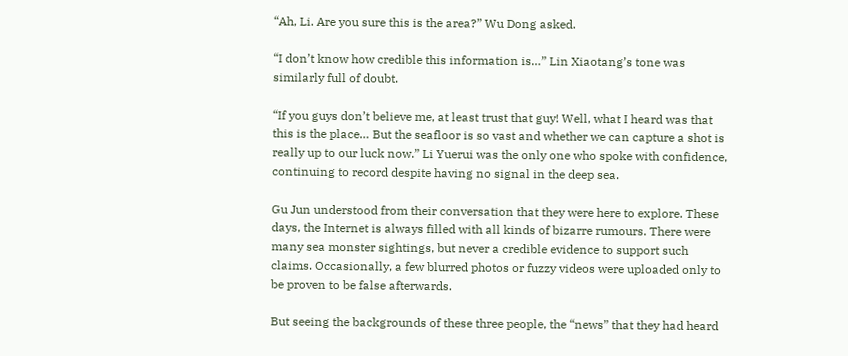“Ah, Li. Are you sure this is the area?” Wu Dong asked.

“I don’t know how credible this information is…” Lin Xiaotang’s tone was similarly full of doubt.

“If you guys don’t believe me, at least trust that guy! Well, what I heard was that this is the place… But the seafloor is so vast and whether we can capture a shot is really up to our luck now.” Li Yuerui was the only one who spoke with confidence, continuing to record despite having no signal in the deep sea.

Gu Jun understood from their conversation that they were here to explore. These days, the Internet is always filled with all kinds of bizarre rumours. There were many sea monster sightings, but never a credible evidence to support such claims. Occasionally, a few blurred photos or fuzzy videos were uploaded only to be proven to be false afterwards.

But seeing the backgrounds of these three people, the “news” that they had heard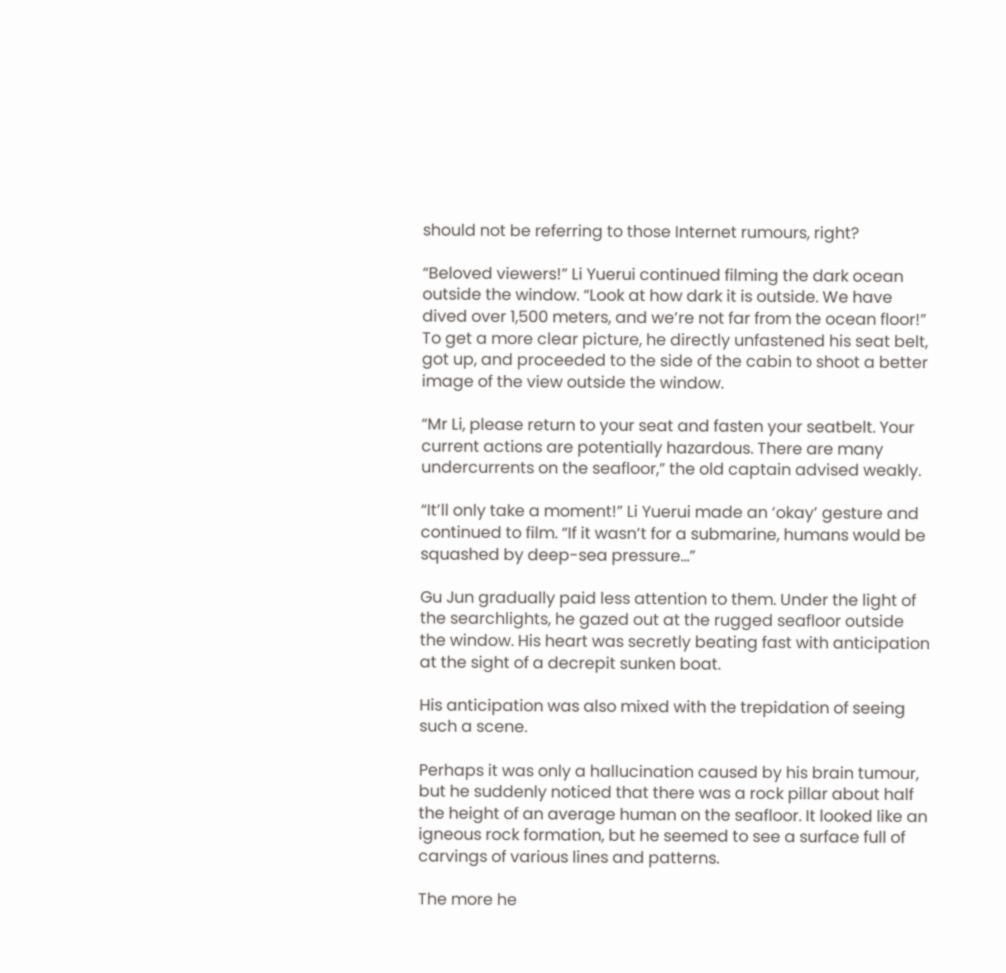should not be referring to those Internet rumours, right?

“Beloved viewers!” Li Yuerui continued filming the dark ocean outside the window. “Look at how dark it is outside. We have dived over 1,500 meters, and we’re not far from the ocean floor!” To get a more clear picture, he directly unfastened his seat belt, got up, and proceeded to the side of the cabin to shoot a better image of the view outside the window.

“Mr Li, please return to your seat and fasten your seatbelt. Your current actions are potentially hazardous. There are many undercurrents on the seafloor,” the old captain advised weakly.

“It’ll only take a moment!” Li Yuerui made an ‘okay’ gesture and continued to film. “If it wasn’t for a submarine, humans would be squashed by deep-sea pressure…”

Gu Jun gradually paid less attention to them. Under the light of the searchlights, he gazed out at the rugged seafloor outside the window. His heart was secretly beating fast with anticipation at the sight of a decrepit sunken boat.

His anticipation was also mixed with the trepidation of seeing such a scene.

Perhaps it was only a hallucination caused by his brain tumour, but he suddenly noticed that there was a rock pillar about half the height of an average human on the seafloor. It looked like an igneous rock formation, but he seemed to see a surface full of carvings of various lines and patterns.

The more he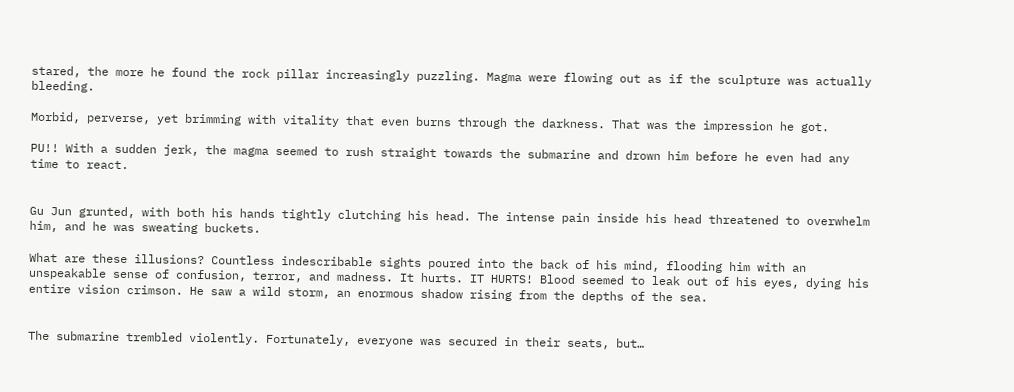stared, the more he found the rock pillar increasingly puzzling. Magma were flowing out as if the sculpture was actually bleeding.

Morbid, perverse, yet brimming with vitality that even burns through the darkness. That was the impression he got.

PU!! With a sudden jerk, the magma seemed to rush straight towards the submarine and drown him before he even had any time to react.


Gu Jun grunted, with both his hands tightly clutching his head. The intense pain inside his head threatened to overwhelm him, and he was sweating buckets.

What are these illusions? Countless indescribable sights poured into the back of his mind, flooding him with an unspeakable sense of confusion, terror, and madness. It hurts. IT HURTS! Blood seemed to leak out of his eyes, dying his entire vision crimson. He saw a wild storm, an enormous shadow rising from the depths of the sea.


The submarine trembled violently. Fortunately, everyone was secured in their seats, but…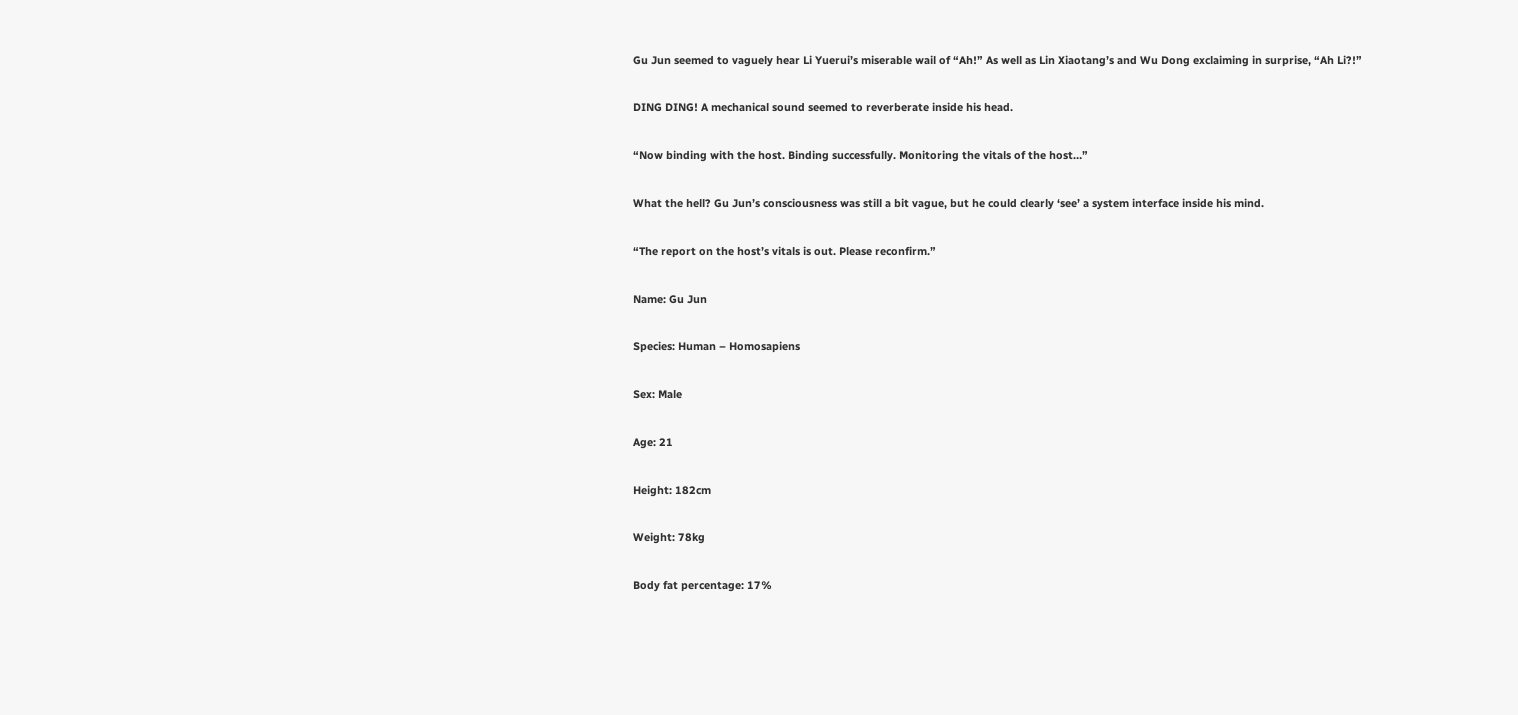Gu Jun seemed to vaguely hear Li Yuerui’s miserable wail of “Ah!” As well as Lin Xiaotang’s and Wu Dong exclaiming in surprise, “Ah Li?!”

DING DING! A mechanical sound seemed to reverberate inside his head.

“Now binding with the host. Binding successfully. Monitoring the vitals of the host…”

What the hell? Gu Jun’s consciousness was still a bit vague, but he could clearly ‘see’ a system interface inside his mind.

“The report on the host’s vitals is out. Please reconfirm.”

Name: Gu Jun

Species: Human – Homosapiens

Sex: Male

Age: 21

Height: 182cm

Weight: 78kg

Body fat percentage: 17%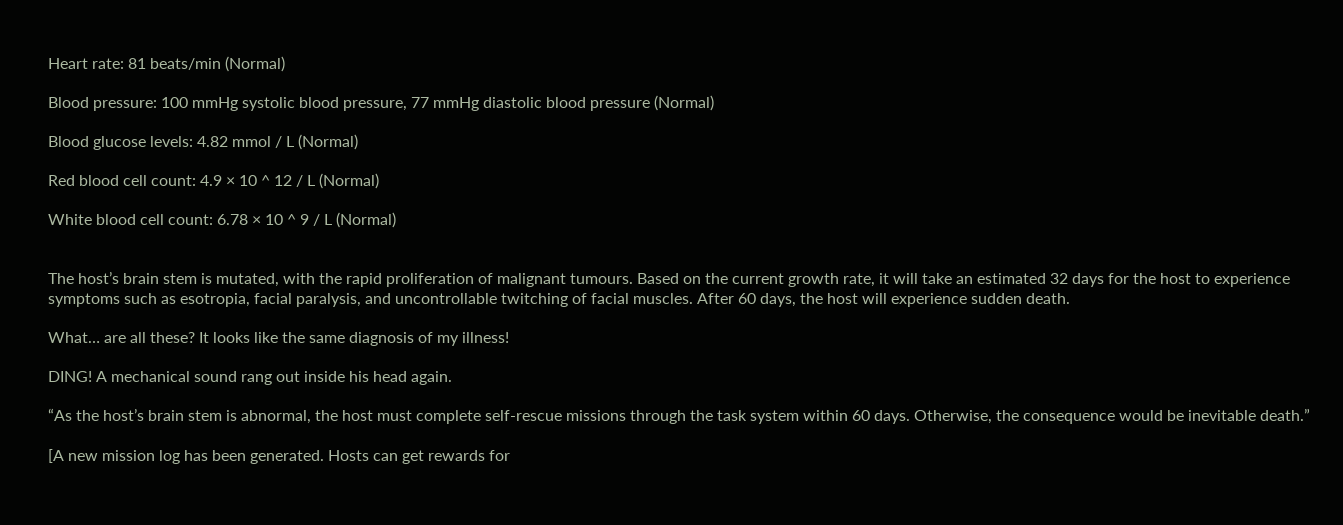Heart rate: 81 beats/min (Normal)

Blood pressure: 100 mmHg systolic blood pressure, 77 mmHg diastolic blood pressure (Normal)

Blood glucose levels: 4.82 mmol / L (Normal)

Red blood cell count: 4.9 × 10 ^ 12 / L (Normal)

White blood cell count: 6.78 × 10 ^ 9 / L (Normal)


The host’s brain stem is mutated, with the rapid proliferation of malignant tumours. Based on the current growth rate, it will take an estimated 32 days for the host to experience symptoms such as esotropia, facial paralysis, and uncontrollable twitching of facial muscles. After 60 days, the host will experience sudden death.

What… are all these? It looks like the same diagnosis of my illness!

DING! A mechanical sound rang out inside his head again.

“As the host’s brain stem is abnormal, the host must complete self-rescue missions through the task system within 60 days. Otherwise, the consequence would be inevitable death.”

[A new mission log has been generated. Hosts can get rewards for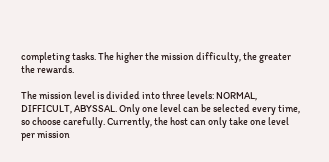completing tasks. The higher the mission difficulty, the greater the rewards.

The mission level is divided into three levels: NORMAL, DIFFICULT, ABYSSAL. Only one level can be selected every time, so choose carefully. Currently, the host can only take one level per mission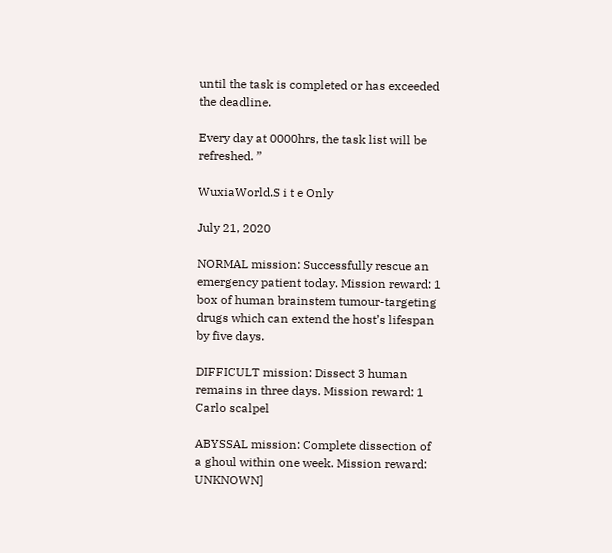until the task is completed or has exceeded the deadline.

Every day at 0000hrs, the task list will be refreshed. ”

WuxiaWorld.S i t e Only

July 21, 2020

NORMAL mission: Successfully rescue an emergency patient today. Mission reward: 1 box of human brainstem tumour-targeting drugs which can extend the host’s lifespan by five days.

DIFFICULT mission: Dissect 3 human remains in three days. Mission reward: 1 Carlo scalpel

ABYSSAL mission: Complete dissection of a ghoul within one week. Mission reward: UNKNOWN]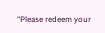“Please redeem your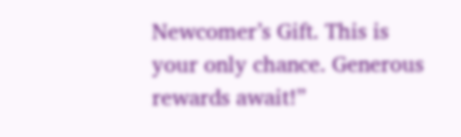Newcomer’s Gift. This is your only chance. Generous rewards await!”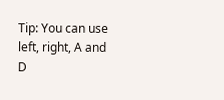Tip: You can use left, right, A and D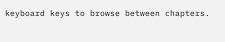keyboard keys to browse between chapters.